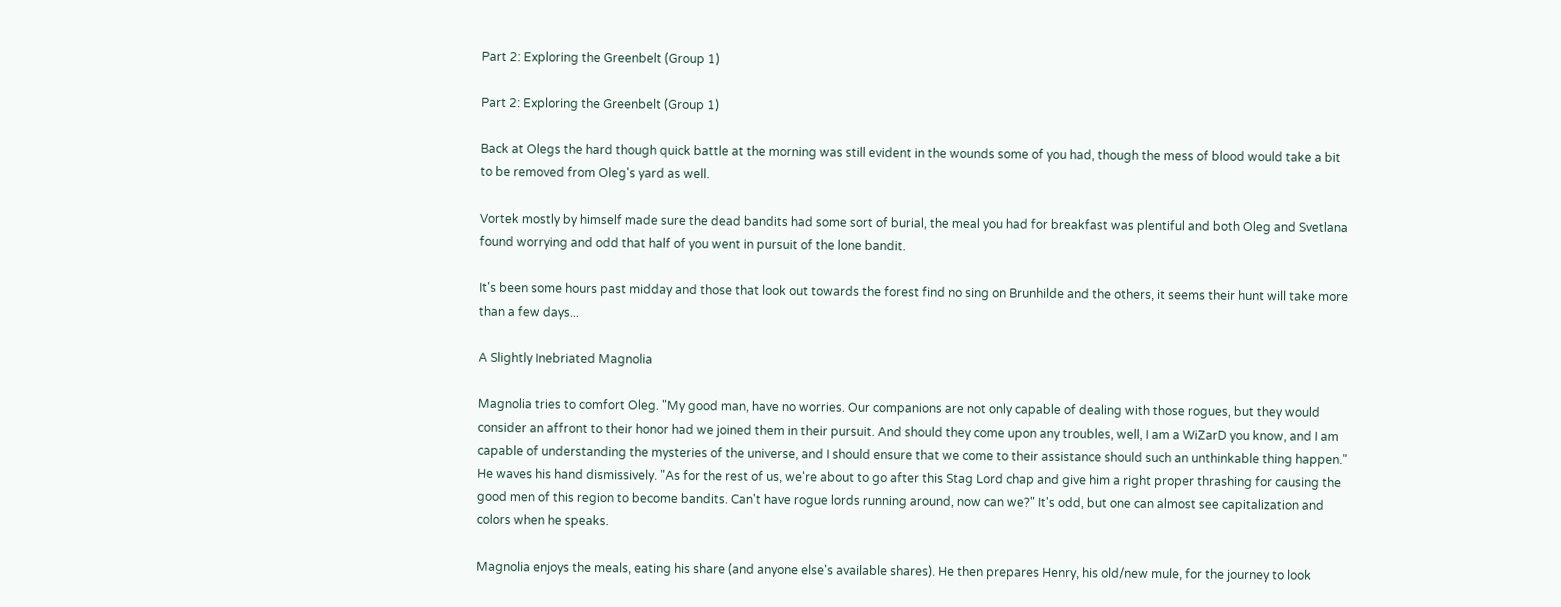Part 2: Exploring the Greenbelt (Group 1)

Part 2: Exploring the Greenbelt (Group 1)

Back at Olegs the hard though quick battle at the morning was still evident in the wounds some of you had, though the mess of blood would take a bit to be removed from Oleg's yard as well.

Vortek mostly by himself made sure the dead bandits had some sort of burial, the meal you had for breakfast was plentiful and both Oleg and Svetlana found worrying and odd that half of you went in pursuit of the lone bandit.

It's been some hours past midday and those that look out towards the forest find no sing on Brunhilde and the others, it seems their hunt will take more than a few days...

A Slightly Inebriated Magnolia

Magnolia tries to comfort Oleg. "My good man, have no worries. Our companions are not only capable of dealing with those rogues, but they would consider an affront to their honor had we joined them in their pursuit. And should they come upon any troubles, well, I am a WiZarD you know, and I am capable of understanding the mysteries of the universe, and I should ensure that we come to their assistance should such an unthinkable thing happen." He waves his hand dismissively. "As for the rest of us, we're about to go after this Stag Lord chap and give him a right proper thrashing for causing the good men of this region to become bandits. Can't have rogue lords running around, now can we?" It's odd, but one can almost see capitalization and colors when he speaks.

Magnolia enjoys the meals, eating his share (and anyone else's available shares). He then prepares Henry, his old/new mule, for the journey to look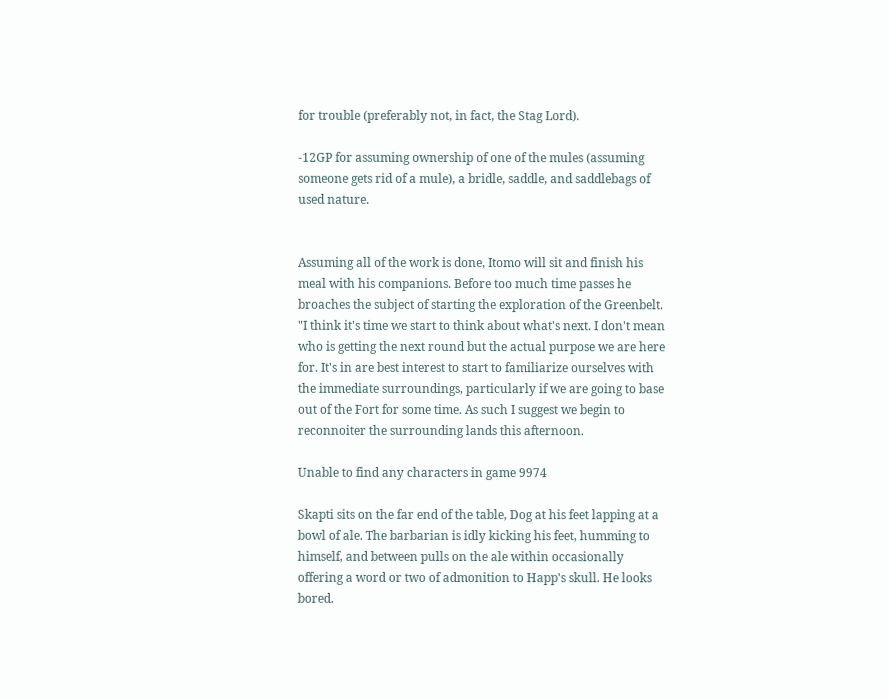for trouble (preferably not, in fact, the Stag Lord).

-12GP for assuming ownership of one of the mules (assuming someone gets rid of a mule), a bridle, saddle, and saddlebags of used nature.


Assuming all of the work is done, Itomo will sit and finish his meal with his companions. Before too much time passes he broaches the subject of starting the exploration of the Greenbelt. "I think it's time we start to think about what's next. I don't mean who is getting the next round but the actual purpose we are here for. It's in are best interest to start to familiarize ourselves with the immediate surroundings, particularly if we are going to base out of the Fort for some time. As such I suggest we begin to reconnoiter the surrounding lands this afternoon.

Unable to find any characters in game 9974

Skapti sits on the far end of the table, Dog at his feet lapping at a bowl of ale. The barbarian is idly kicking his feet, humming to himself, and between pulls on the ale within occasionally offering a word or two of admonition to Happ's skull. He looks bored.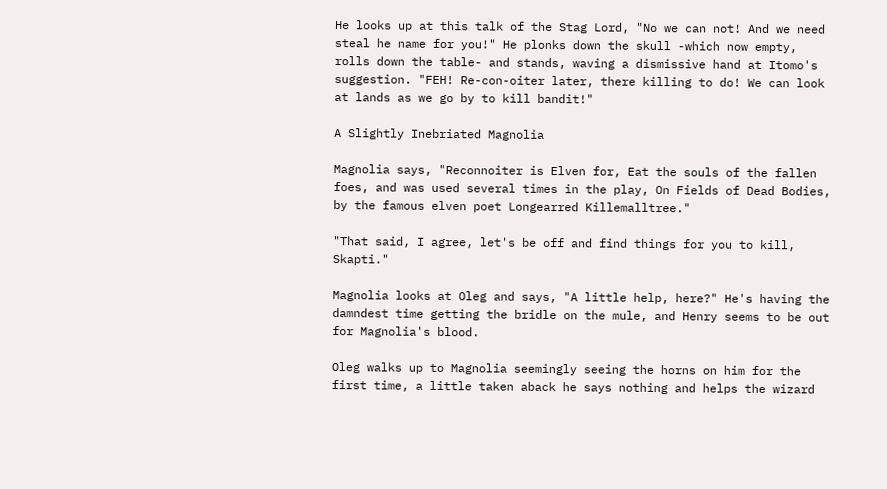He looks up at this talk of the Stag Lord, "No we can not! And we need steal he name for you!" He plonks down the skull -which now empty, rolls down the table- and stands, waving a dismissive hand at Itomo's suggestion. "FEH! Re-con-oiter later, there killing to do! We can look at lands as we go by to kill bandit!"

A Slightly Inebriated Magnolia

Magnolia says, "Reconnoiter is Elven for, Eat the souls of the fallen foes, and was used several times in the play, On Fields of Dead Bodies, by the famous elven poet Longearred Killemalltree."

"That said, I agree, let's be off and find things for you to kill, Skapti."

Magnolia looks at Oleg and says, "A little help, here?" He's having the damndest time getting the bridle on the mule, and Henry seems to be out for Magnolia's blood.

Oleg walks up to Magnolia seemingly seeing the horns on him for the first time, a little taken aback he says nothing and helps the wizard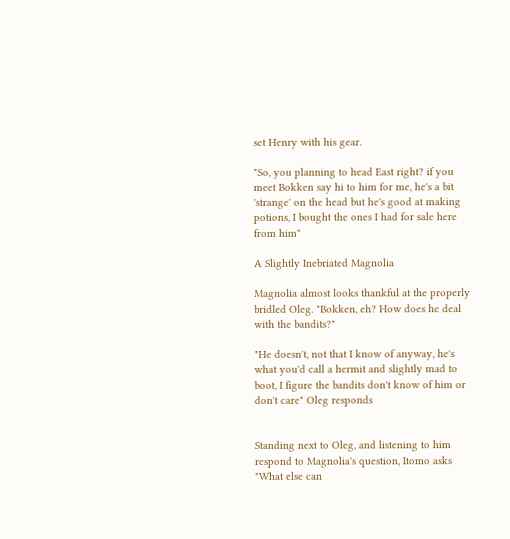set Henry with his gear.

"So, you planning to head East right? if you meet Bokken say hi to him for me, he's a bit 'strange' on the head but he's good at making potions, I bought the ones I had for sale here from him"

A Slightly Inebriated Magnolia

Magnolia almost looks thankful at the properly bridled Oleg. "Bokken, eh? How does he deal with the bandits?"

"He doesn't, not that I know of anyway, he's what you'd call a hermit and slightly mad to boot, I figure the bandits don't know of him or don't care" Oleg responds


Standing next to Oleg, and listening to him respond to Magnolia's question, Itomo asks "What else can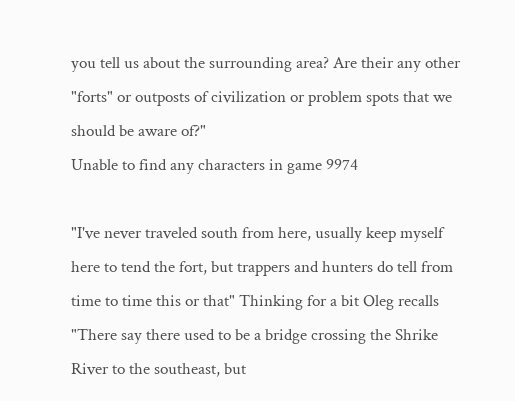you tell us about the surrounding area? Are their any other "forts" or outposts of civilization or problem spots that we should be aware of?"
Unable to find any characters in game 9974

"I've never traveled south from here, usually keep myself here to tend the fort, but trappers and hunters do tell from time to time this or that" Thinking for a bit Oleg recalls "There say there used to be a bridge crossing the Shrike River to the southeast, but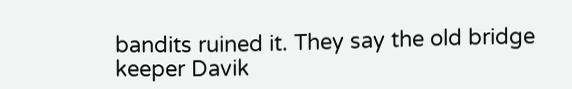bandits ruined it. They say the old bridge keeper Davik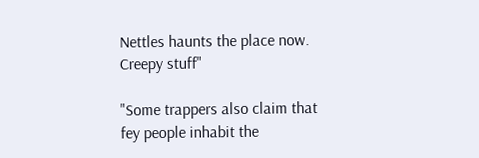Nettles haunts the place now. Creepy stuff"

"Some trappers also claim that fey people inhabit the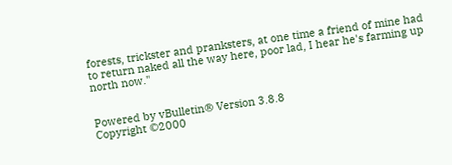forests, trickster and pranksters, at one time a friend of mine had to return naked all the way here, poor lad, I hear he's farming up north now."


Powered by vBulletin® Version 3.8.8
Copyright ©2000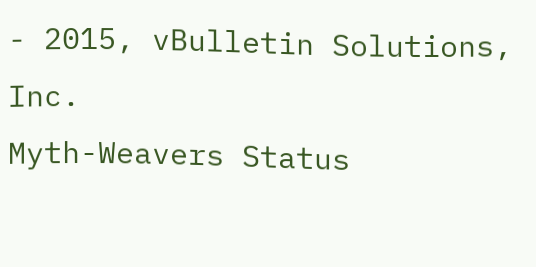- 2015, vBulletin Solutions, Inc.
Myth-Weavers Status